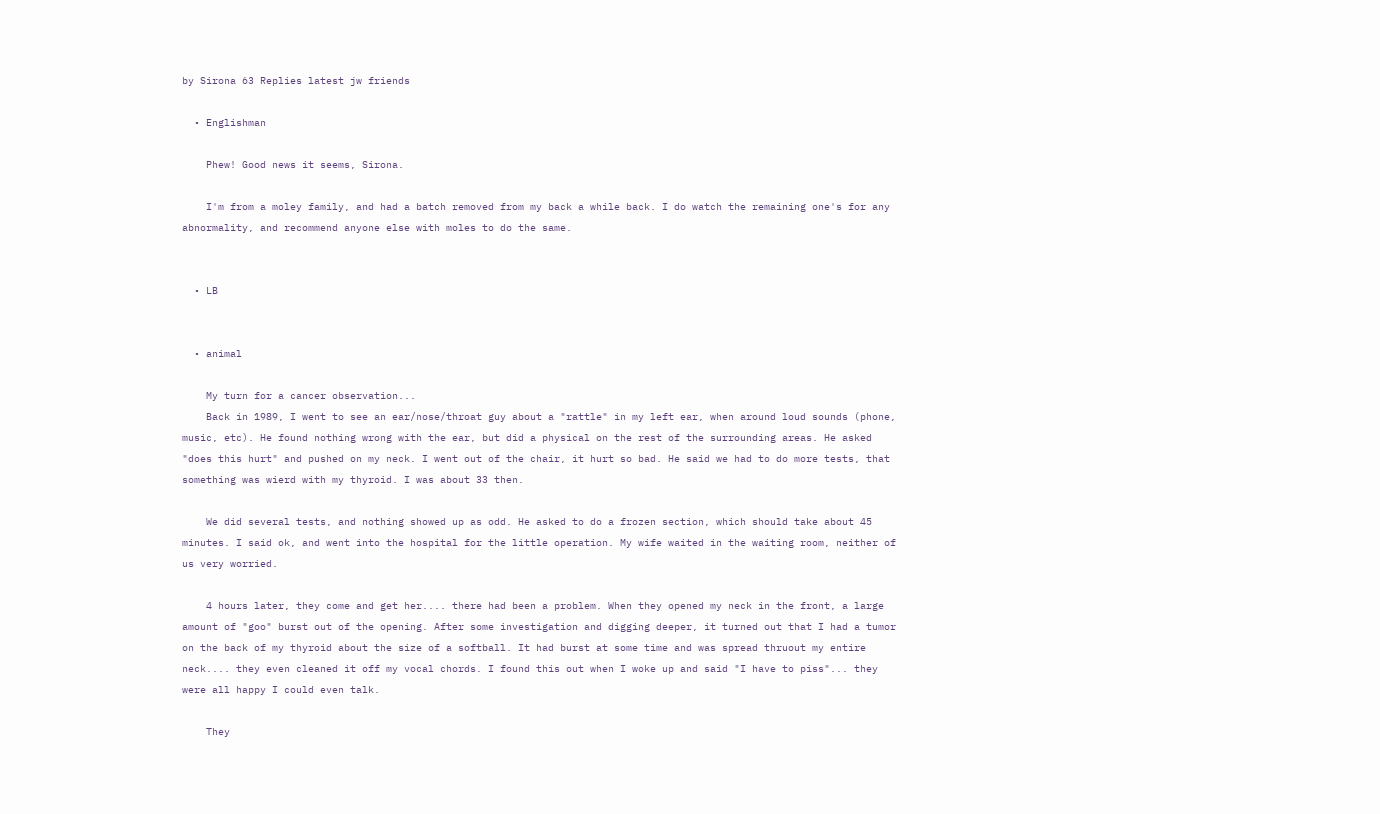by Sirona 63 Replies latest jw friends

  • Englishman

    Phew! Good news it seems, Sirona.

    I'm from a moley family, and had a batch removed from my back a while back. I do watch the remaining one's for any abnormality, and recommend anyone else with moles to do the same.


  • LB


  • animal

    My turn for a cancer observation...
    Back in 1989, I went to see an ear/nose/throat guy about a "rattle" in my left ear, when around loud sounds (phone, music, etc). He found nothing wrong with the ear, but did a physical on the rest of the surrounding areas. He asked "does this hurt" and pushed on my neck. I went out of the chair, it hurt so bad. He said we had to do more tests, that something was wierd with my thyroid. I was about 33 then.

    We did several tests, and nothing showed up as odd. He asked to do a frozen section, which should take about 45 minutes. I said ok, and went into the hospital for the little operation. My wife waited in the waiting room, neither of us very worried.

    4 hours later, they come and get her.... there had been a problem. When they opened my neck in the front, a large amount of "goo" burst out of the opening. After some investigation and digging deeper, it turned out that I had a tumor on the back of my thyroid about the size of a softball. It had burst at some time and was spread thruout my entire neck.... they even cleaned it off my vocal chords. I found this out when I woke up and said "I have to piss"... they were all happy I could even talk.

    They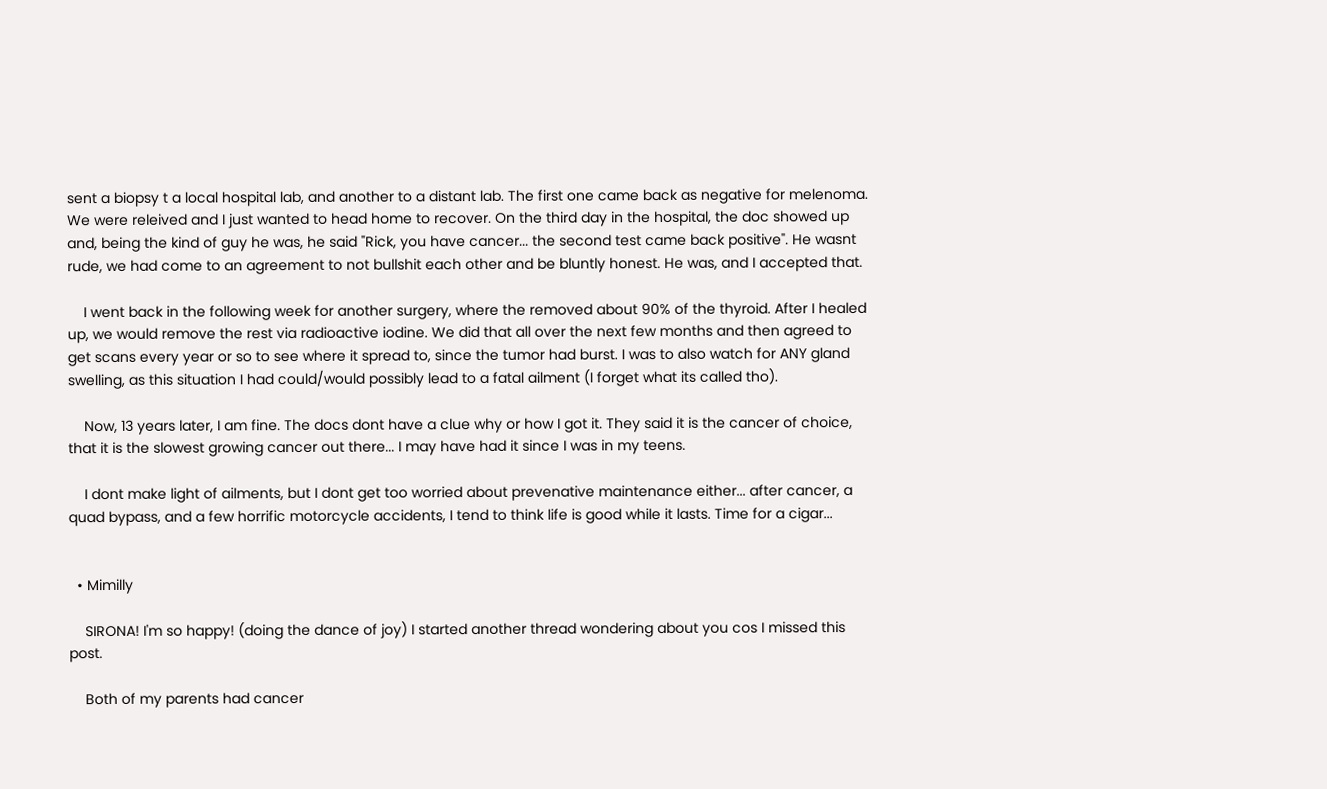sent a biopsy t a local hospital lab, and another to a distant lab. The first one came back as negative for melenoma. We were releived and I just wanted to head home to recover. On the third day in the hospital, the doc showed up and, being the kind of guy he was, he said "Rick, you have cancer... the second test came back positive". He wasnt rude, we had come to an agreement to not bullshit each other and be bluntly honest. He was, and I accepted that.

    I went back in the following week for another surgery, where the removed about 90% of the thyroid. After I healed up, we would remove the rest via radioactive iodine. We did that all over the next few months and then agreed to get scans every year or so to see where it spread to, since the tumor had burst. I was to also watch for ANY gland swelling, as this situation I had could/would possibly lead to a fatal ailment (I forget what its called tho).

    Now, 13 years later, I am fine. The docs dont have a clue why or how I got it. They said it is the cancer of choice, that it is the slowest growing cancer out there... I may have had it since I was in my teens.

    I dont make light of ailments, but I dont get too worried about prevenative maintenance either... after cancer, a quad bypass, and a few horrific motorcycle accidents, I tend to think life is good while it lasts. Time for a cigar...


  • Mimilly

    SIRONA! I'm so happy! (doing the dance of joy) I started another thread wondering about you cos I missed this post.

    Both of my parents had cancer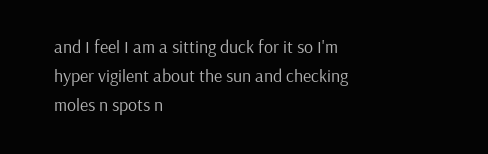and I feel I am a sitting duck for it so I'm hyper vigilent about the sun and checking moles n spots n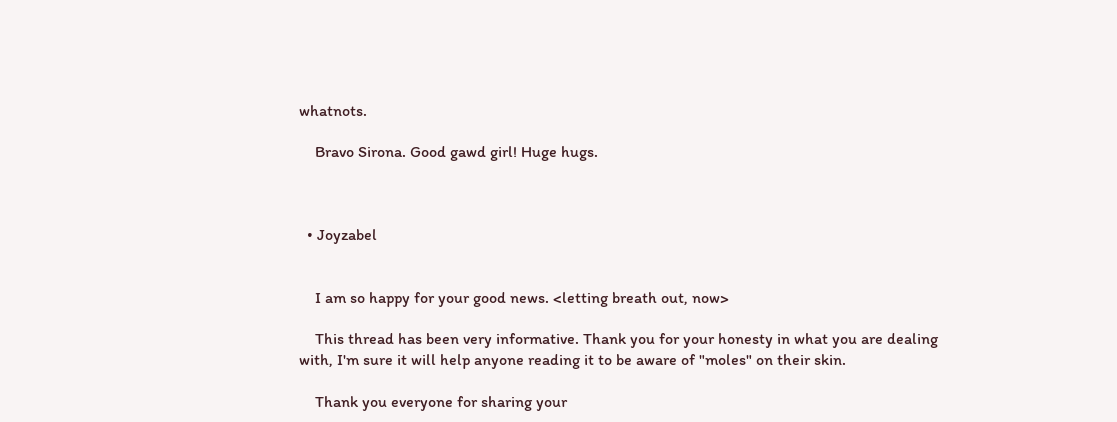whatnots.

    Bravo Sirona. Good gawd girl! Huge hugs.



  • Joyzabel


    I am so happy for your good news. <letting breath out, now>

    This thread has been very informative. Thank you for your honesty in what you are dealing with, I'm sure it will help anyone reading it to be aware of "moles" on their skin.

    Thank you everyone for sharing your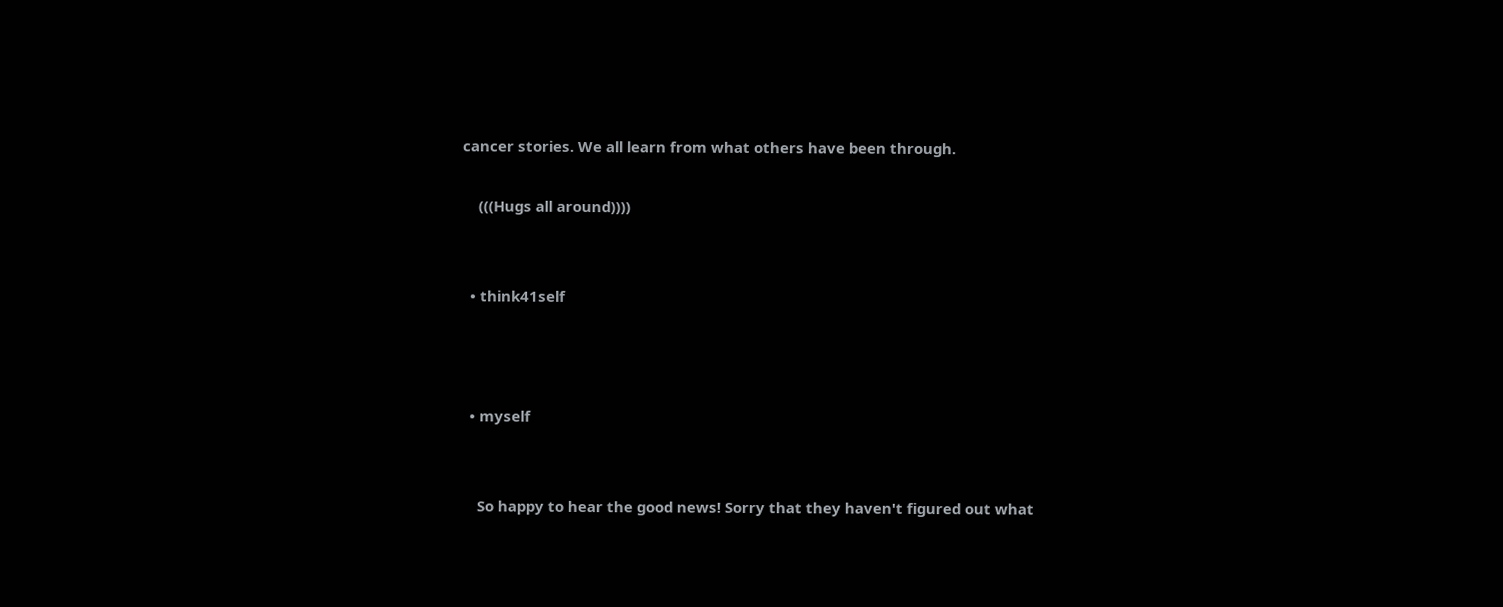cancer stories. We all learn from what others have been through.

    (((Hugs all around))))


  • think41self



  • myself


    So happy to hear the good news! Sorry that they haven't figured out what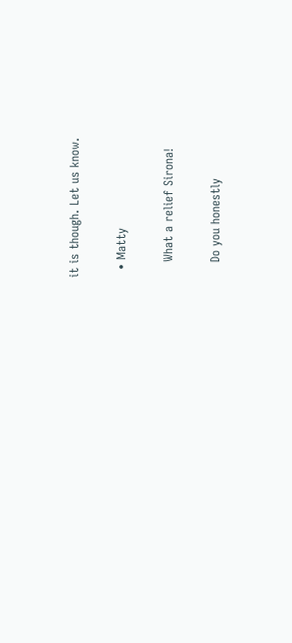it is though. Let us know.

  • Matty

    What a relief Sirona!

    Do you honestly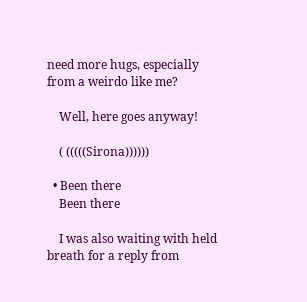need more hugs, especially from a weirdo like me?

    Well, here goes anyway!

    ( (((((Sirona))))))

  • Been there
    Been there

    I was also waiting with held breath for a reply from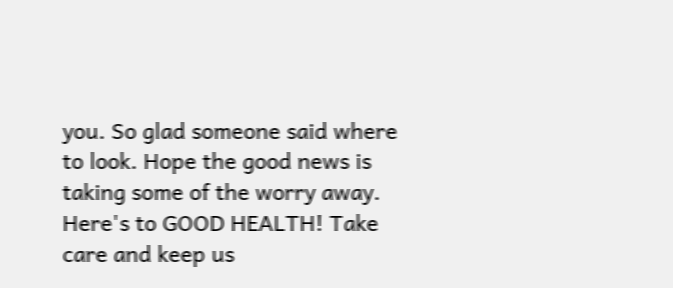you. So glad someone said where to look. Hope the good news is taking some of the worry away. Here's to GOOD HEALTH! Take care and keep us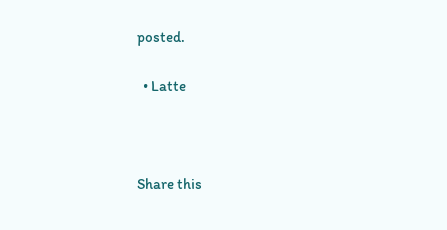posted.

  • Latte



Share this